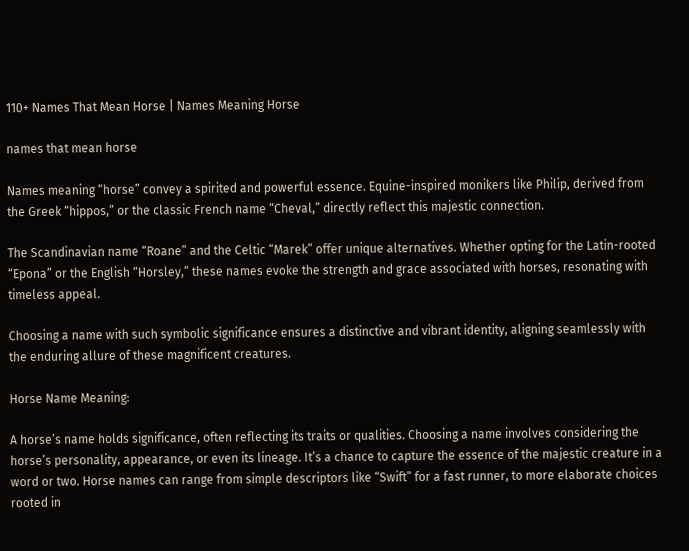110+ Names That Mean Horse | Names Meaning Horse

names that mean horse

Names meaning “horse” convey a spirited and powerful essence. Equine-inspired monikers like Philip, derived from the Greek “hippos,” or the classic French name “Cheval,” directly reflect this majestic connection.

The Scandinavian name “Roane” and the Celtic “Marek” offer unique alternatives. Whether opting for the Latin-rooted “Epona” or the English “Horsley,” these names evoke the strength and grace associated with horses, resonating with timeless appeal.

Choosing a name with such symbolic significance ensures a distinctive and vibrant identity, aligning seamlessly with the enduring allure of these magnificent creatures.

Horse Name Meaning:

A horse’s name holds significance, often reflecting its traits or qualities. Choosing a name involves considering the horse’s personality, appearance, or even its lineage. It’s a chance to capture the essence of the majestic creature in a word or two. Horse names can range from simple descriptors like “Swift” for a fast runner, to more elaborate choices rooted in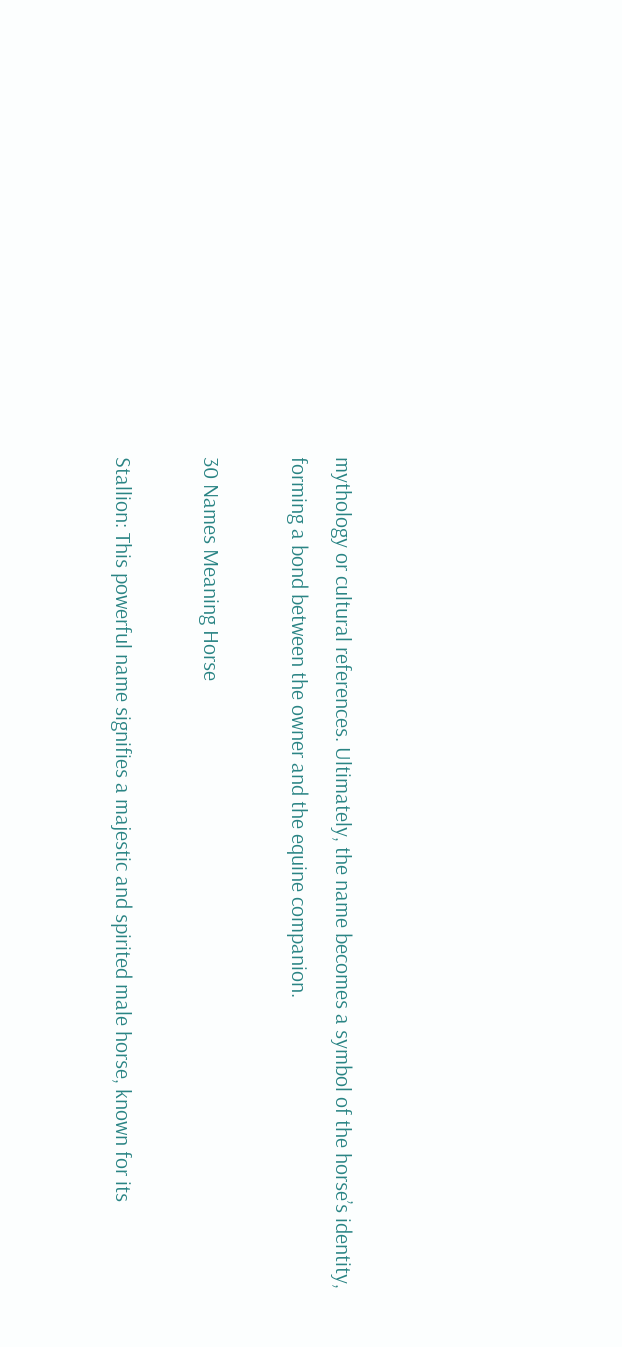mythology or cultural references. Ultimately, the name becomes a symbol of the horse’s identity, forming a bond between the owner and the equine companion.

30 Names Meaning Horse

Stallion: This powerful name signifies a majestic and spirited male horse, known for its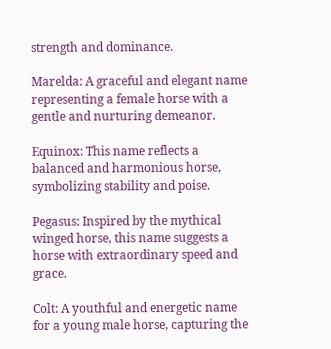strength and dominance.

Marelda: A graceful and elegant name representing a female horse with a gentle and nurturing demeanor.

Equinox: This name reflects a balanced and harmonious horse, symbolizing stability and poise.

Pegasus: Inspired by the mythical winged horse, this name suggests a horse with extraordinary speed and grace.

Colt: A youthful and energetic name for a young male horse, capturing the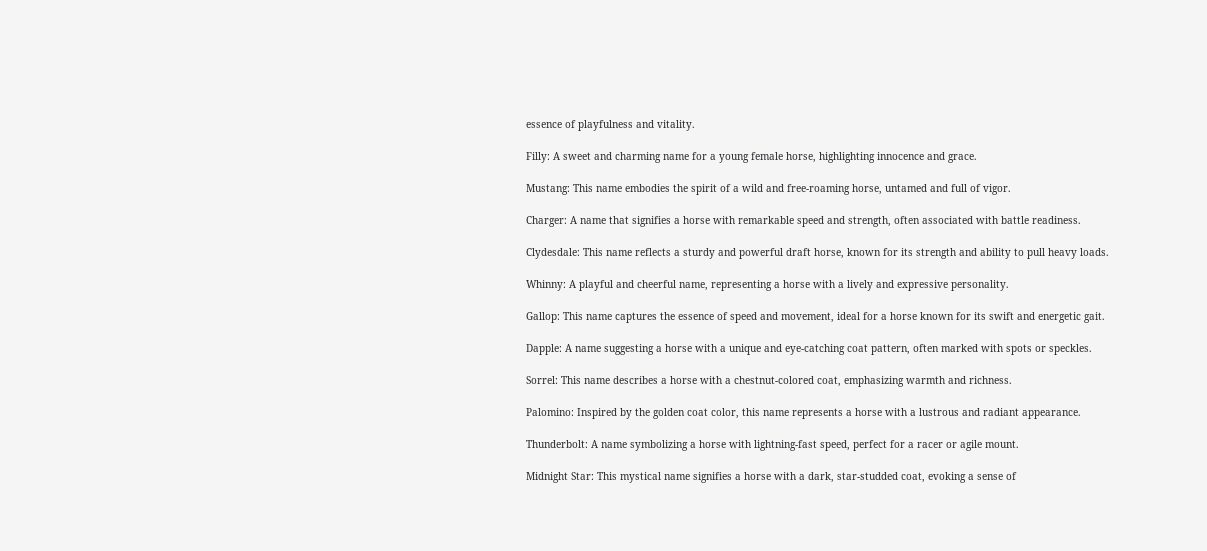essence of playfulness and vitality.

Filly: A sweet and charming name for a young female horse, highlighting innocence and grace.

Mustang: This name embodies the spirit of a wild and free-roaming horse, untamed and full of vigor.

Charger: A name that signifies a horse with remarkable speed and strength, often associated with battle readiness.

Clydesdale: This name reflects a sturdy and powerful draft horse, known for its strength and ability to pull heavy loads.

Whinny: A playful and cheerful name, representing a horse with a lively and expressive personality.

Gallop: This name captures the essence of speed and movement, ideal for a horse known for its swift and energetic gait.

Dapple: A name suggesting a horse with a unique and eye-catching coat pattern, often marked with spots or speckles.

Sorrel: This name describes a horse with a chestnut-colored coat, emphasizing warmth and richness.

Palomino: Inspired by the golden coat color, this name represents a horse with a lustrous and radiant appearance.

Thunderbolt: A name symbolizing a horse with lightning-fast speed, perfect for a racer or agile mount.

Midnight Star: This mystical name signifies a horse with a dark, star-studded coat, evoking a sense of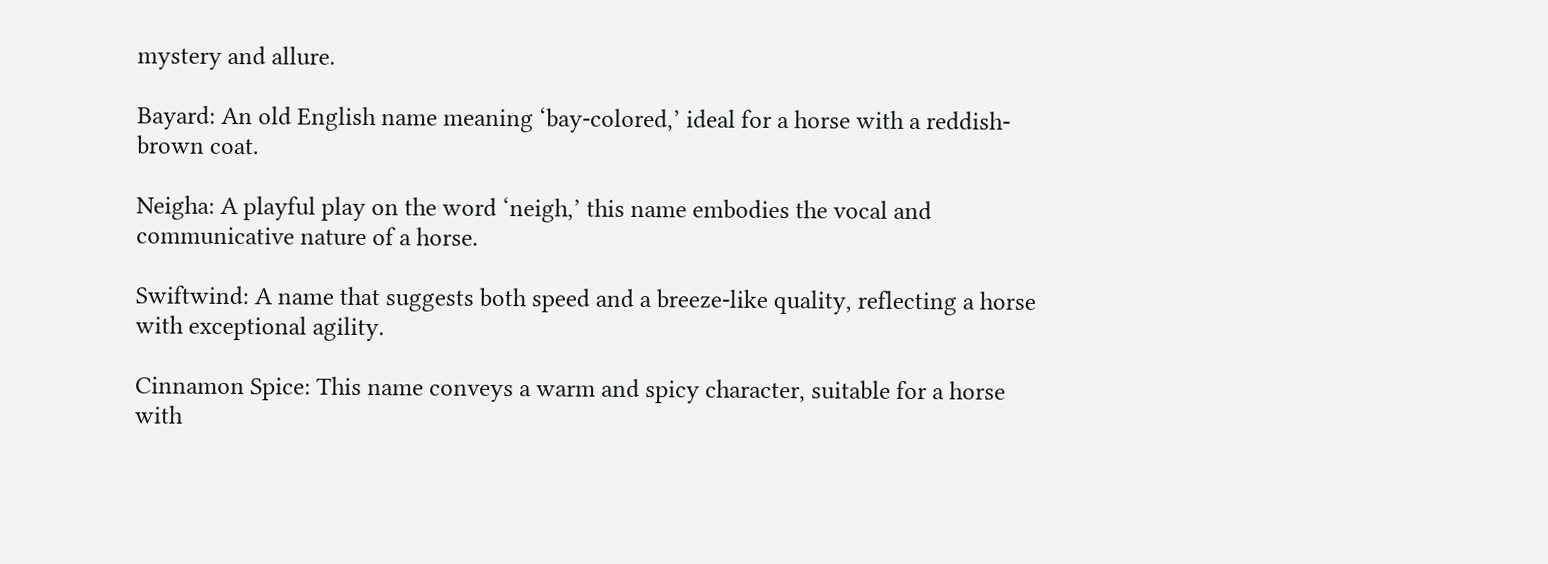mystery and allure.

Bayard: An old English name meaning ‘bay-colored,’ ideal for a horse with a reddish-brown coat.

Neigha: A playful play on the word ‘neigh,’ this name embodies the vocal and communicative nature of a horse.

Swiftwind: A name that suggests both speed and a breeze-like quality, reflecting a horse with exceptional agility.

Cinnamon Spice: This name conveys a warm and spicy character, suitable for a horse with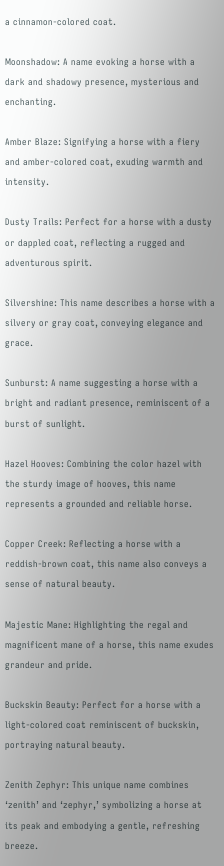a cinnamon-colored coat.

Moonshadow: A name evoking a horse with a dark and shadowy presence, mysterious and enchanting.

Amber Blaze: Signifying a horse with a fiery and amber-colored coat, exuding warmth and intensity.

Dusty Trails: Perfect for a horse with a dusty or dappled coat, reflecting a rugged and adventurous spirit.

Silvershine: This name describes a horse with a silvery or gray coat, conveying elegance and grace.

Sunburst: A name suggesting a horse with a bright and radiant presence, reminiscent of a burst of sunlight.

Hazel Hooves: Combining the color hazel with the sturdy image of hooves, this name represents a grounded and reliable horse.

Copper Creek: Reflecting a horse with a reddish-brown coat, this name also conveys a sense of natural beauty.

Majestic Mane: Highlighting the regal and magnificent mane of a horse, this name exudes grandeur and pride.

Buckskin Beauty: Perfect for a horse with a light-colored coat reminiscent of buckskin, portraying natural beauty.

Zenith Zephyr: This unique name combines ‘zenith’ and ‘zephyr,’ symbolizing a horse at its peak and embodying a gentle, refreshing breeze.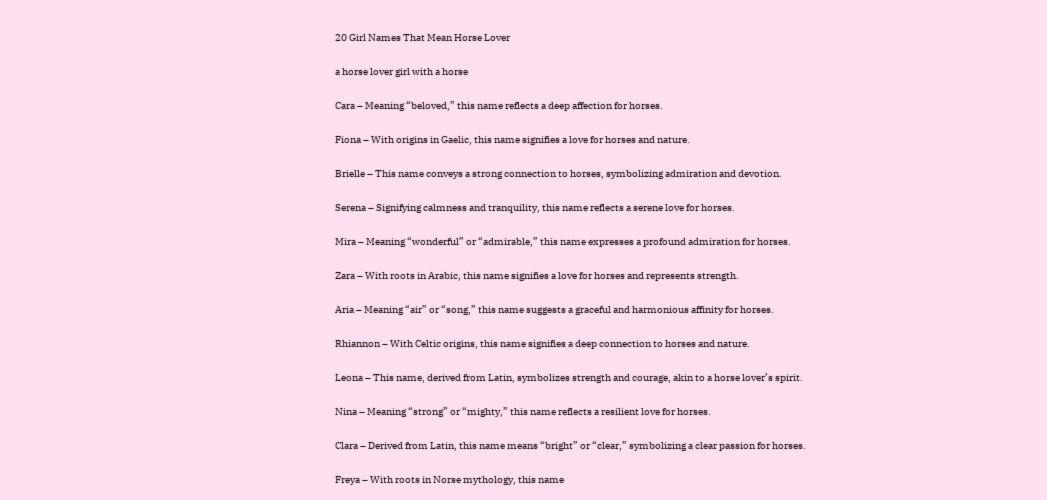20 Girl Names That Mean Horse Lover

a horse lover girl with a horse

Cara – Meaning “beloved,” this name reflects a deep affection for horses.

Fiona – With origins in Gaelic, this name signifies a love for horses and nature.

Brielle – This name conveys a strong connection to horses, symbolizing admiration and devotion.

Serena – Signifying calmness and tranquility, this name reflects a serene love for horses.

Mira – Meaning “wonderful” or “admirable,” this name expresses a profound admiration for horses.

Zara – With roots in Arabic, this name signifies a love for horses and represents strength.

Aria – Meaning “air” or “song,” this name suggests a graceful and harmonious affinity for horses.

Rhiannon – With Celtic origins, this name signifies a deep connection to horses and nature.

Leona – This name, derived from Latin, symbolizes strength and courage, akin to a horse lover’s spirit.

Nina – Meaning “strong” or “mighty,” this name reflects a resilient love for horses.

Clara – Derived from Latin, this name means “bright” or “clear,” symbolizing a clear passion for horses.

Freya – With roots in Norse mythology, this name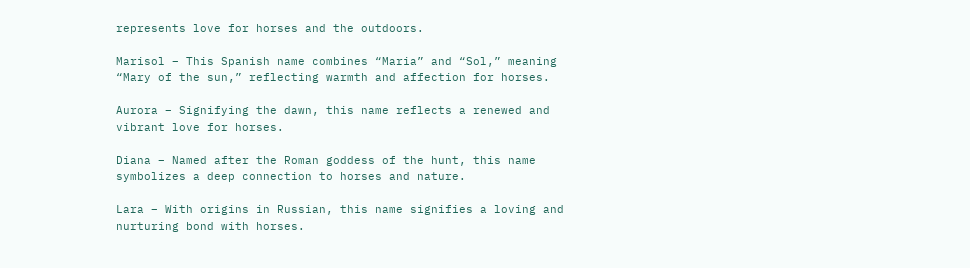represents love for horses and the outdoors.

Marisol – This Spanish name combines “Maria” and “Sol,” meaning “Mary of the sun,” reflecting warmth and affection for horses.

Aurora – Signifying the dawn, this name reflects a renewed and vibrant love for horses.

Diana – Named after the Roman goddess of the hunt, this name symbolizes a deep connection to horses and nature.

Lara – With origins in Russian, this name signifies a loving and nurturing bond with horses.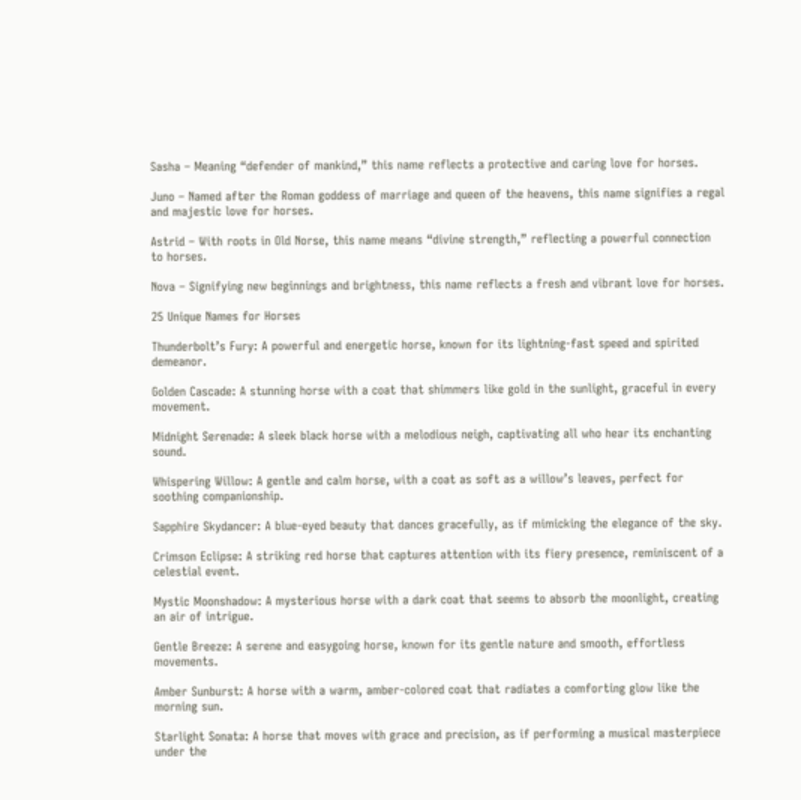Sasha – Meaning “defender of mankind,” this name reflects a protective and caring love for horses.

Juno – Named after the Roman goddess of marriage and queen of the heavens, this name signifies a regal and majestic love for horses.

Astrid – With roots in Old Norse, this name means “divine strength,” reflecting a powerful connection to horses.

Nova – Signifying new beginnings and brightness, this name reflects a fresh and vibrant love for horses.

25 Unique Names for Horses

Thunderbolt’s Fury: A powerful and energetic horse, known for its lightning-fast speed and spirited demeanor.

Golden Cascade: A stunning horse with a coat that shimmers like gold in the sunlight, graceful in every movement.

Midnight Serenade: A sleek black horse with a melodious neigh, captivating all who hear its enchanting sound.

Whispering Willow: A gentle and calm horse, with a coat as soft as a willow’s leaves, perfect for soothing companionship.

Sapphire Skydancer: A blue-eyed beauty that dances gracefully, as if mimicking the elegance of the sky.

Crimson Eclipse: A striking red horse that captures attention with its fiery presence, reminiscent of a celestial event.

Mystic Moonshadow: A mysterious horse with a dark coat that seems to absorb the moonlight, creating an air of intrigue.

Gentle Breeze: A serene and easygoing horse, known for its gentle nature and smooth, effortless movements.

Amber Sunburst: A horse with a warm, amber-colored coat that radiates a comforting glow like the morning sun.

Starlight Sonata: A horse that moves with grace and precision, as if performing a musical masterpiece under the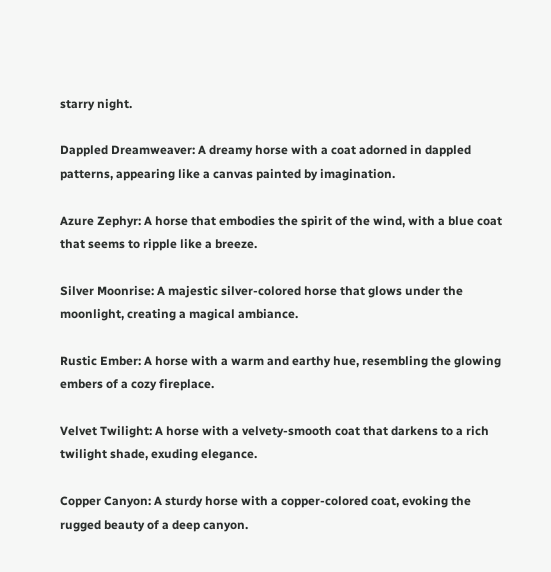starry night.

Dappled Dreamweaver: A dreamy horse with a coat adorned in dappled patterns, appearing like a canvas painted by imagination.

Azure Zephyr: A horse that embodies the spirit of the wind, with a blue coat that seems to ripple like a breeze.

Silver Moonrise: A majestic silver-colored horse that glows under the moonlight, creating a magical ambiance.

Rustic Ember: A horse with a warm and earthy hue, resembling the glowing embers of a cozy fireplace.

Velvet Twilight: A horse with a velvety-smooth coat that darkens to a rich twilight shade, exuding elegance.

Copper Canyon: A sturdy horse with a copper-colored coat, evoking the rugged beauty of a deep canyon.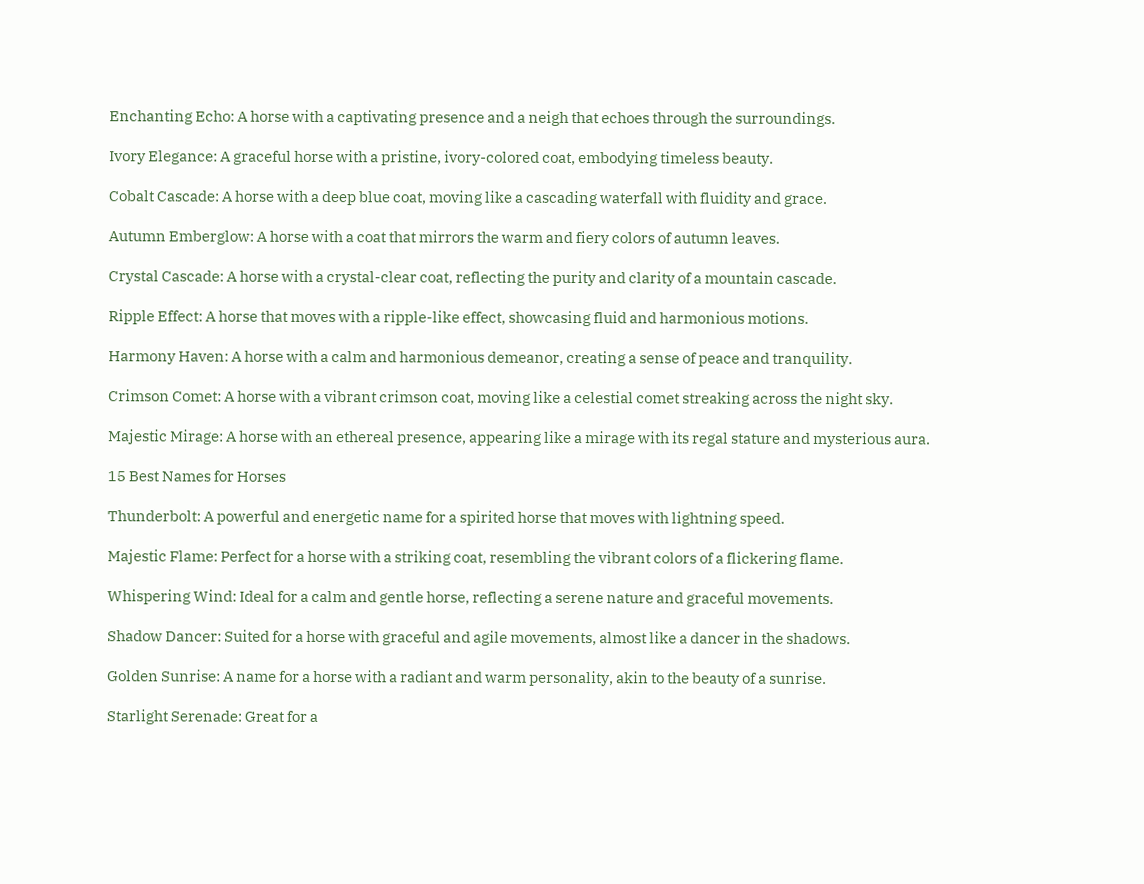Enchanting Echo: A horse with a captivating presence and a neigh that echoes through the surroundings.

Ivory Elegance: A graceful horse with a pristine, ivory-colored coat, embodying timeless beauty.

Cobalt Cascade: A horse with a deep blue coat, moving like a cascading waterfall with fluidity and grace.

Autumn Emberglow: A horse with a coat that mirrors the warm and fiery colors of autumn leaves.

Crystal Cascade: A horse with a crystal-clear coat, reflecting the purity and clarity of a mountain cascade.

Ripple Effect: A horse that moves with a ripple-like effect, showcasing fluid and harmonious motions.

Harmony Haven: A horse with a calm and harmonious demeanor, creating a sense of peace and tranquility.

Crimson Comet: A horse with a vibrant crimson coat, moving like a celestial comet streaking across the night sky.

Majestic Mirage: A horse with an ethereal presence, appearing like a mirage with its regal stature and mysterious aura.

15 Best Names for Horses

Thunderbolt: A powerful and energetic name for a spirited horse that moves with lightning speed.

Majestic Flame: Perfect for a horse with a striking coat, resembling the vibrant colors of a flickering flame.

Whispering Wind: Ideal for a calm and gentle horse, reflecting a serene nature and graceful movements.

Shadow Dancer: Suited for a horse with graceful and agile movements, almost like a dancer in the shadows.

Golden Sunrise: A name for a horse with a radiant and warm personality, akin to the beauty of a sunrise.

Starlight Serenade: Great for a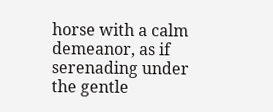horse with a calm demeanor, as if serenading under the gentle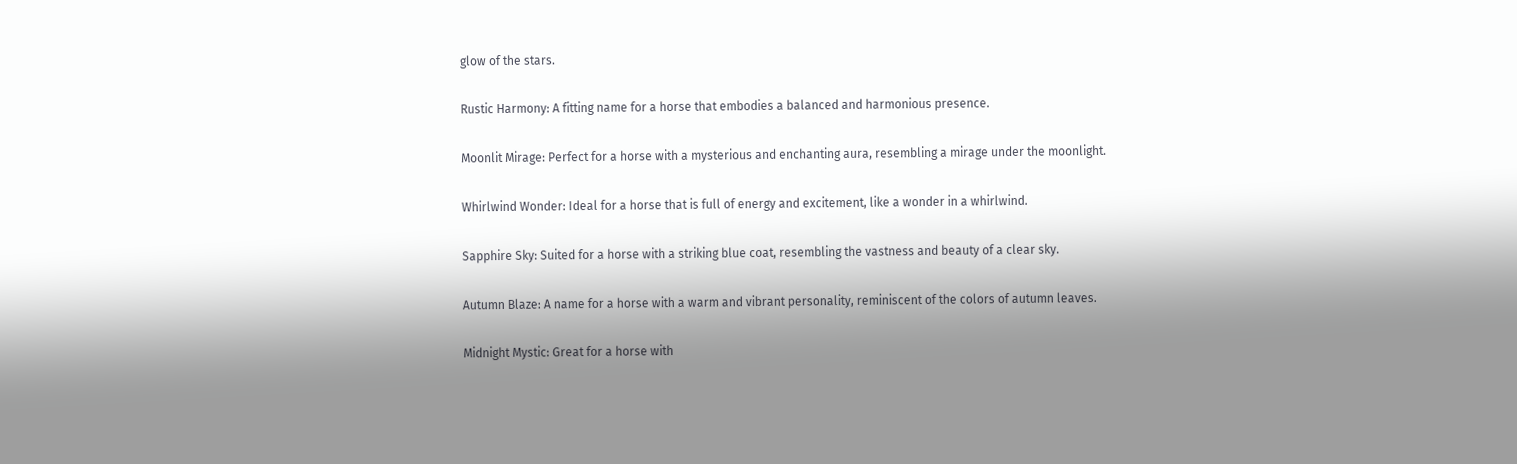glow of the stars.

Rustic Harmony: A fitting name for a horse that embodies a balanced and harmonious presence.

Moonlit Mirage: Perfect for a horse with a mysterious and enchanting aura, resembling a mirage under the moonlight.

Whirlwind Wonder: Ideal for a horse that is full of energy and excitement, like a wonder in a whirlwind.

Sapphire Sky: Suited for a horse with a striking blue coat, resembling the vastness and beauty of a clear sky.

Autumn Blaze: A name for a horse with a warm and vibrant personality, reminiscent of the colors of autumn leaves.

Midnight Mystic: Great for a horse with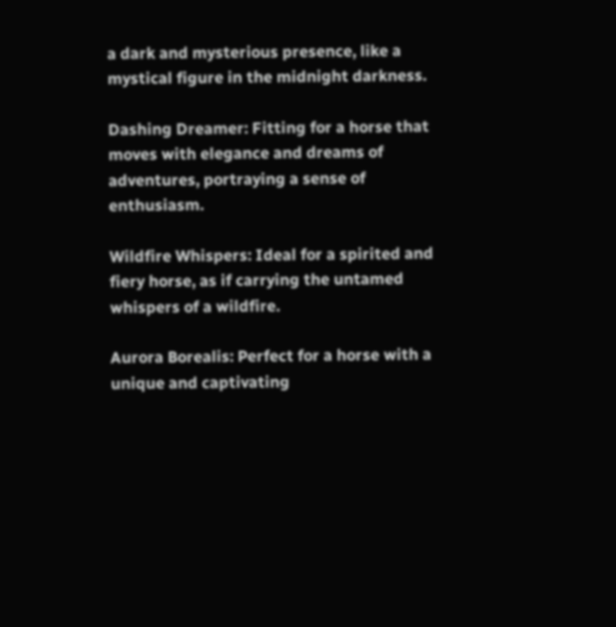a dark and mysterious presence, like a mystical figure in the midnight darkness.

Dashing Dreamer: Fitting for a horse that moves with elegance and dreams of adventures, portraying a sense of enthusiasm.

Wildfire Whispers: Ideal for a spirited and fiery horse, as if carrying the untamed whispers of a wildfire.

Aurora Borealis: Perfect for a horse with a unique and captivating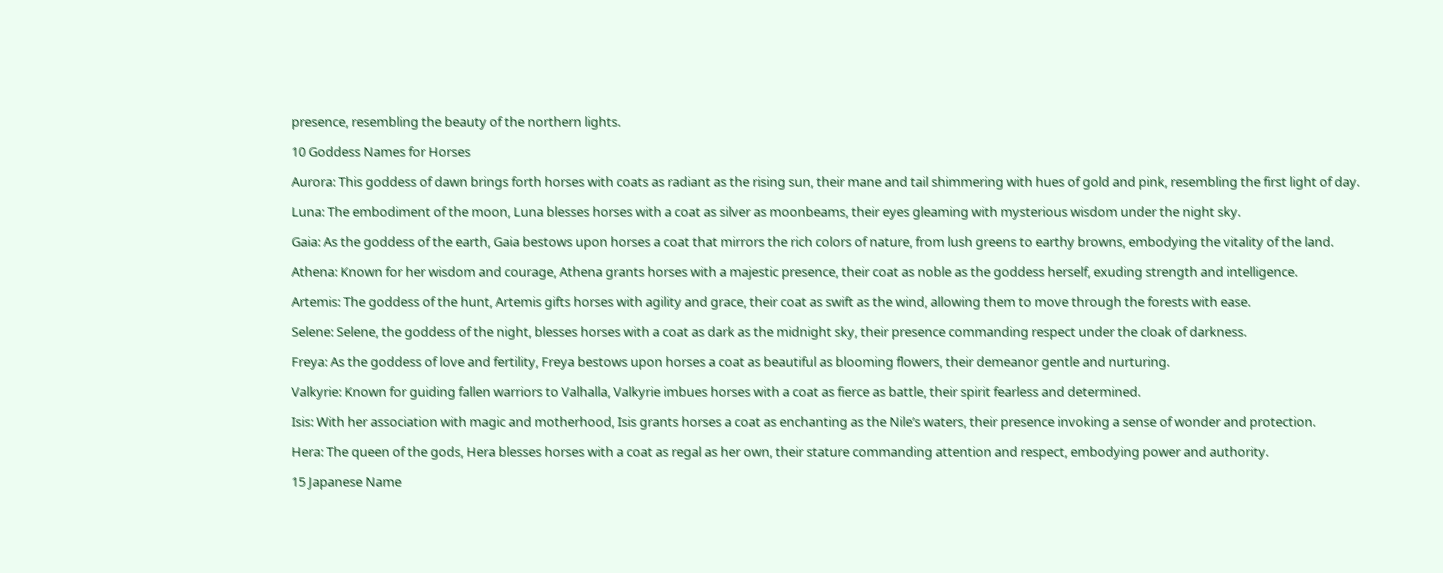presence, resembling the beauty of the northern lights.

10 Goddess Names for Horses

Aurora: This goddess of dawn brings forth horses with coats as radiant as the rising sun, their mane and tail shimmering with hues of gold and pink, resembling the first light of day.

Luna: The embodiment of the moon, Luna blesses horses with a coat as silver as moonbeams, their eyes gleaming with mysterious wisdom under the night sky.

Gaia: As the goddess of the earth, Gaia bestows upon horses a coat that mirrors the rich colors of nature, from lush greens to earthy browns, embodying the vitality of the land.

Athena: Known for her wisdom and courage, Athena grants horses with a majestic presence, their coat as noble as the goddess herself, exuding strength and intelligence.

Artemis: The goddess of the hunt, Artemis gifts horses with agility and grace, their coat as swift as the wind, allowing them to move through the forests with ease.

Selene: Selene, the goddess of the night, blesses horses with a coat as dark as the midnight sky, their presence commanding respect under the cloak of darkness.

Freya: As the goddess of love and fertility, Freya bestows upon horses a coat as beautiful as blooming flowers, their demeanor gentle and nurturing.

Valkyrie: Known for guiding fallen warriors to Valhalla, Valkyrie imbues horses with a coat as fierce as battle, their spirit fearless and determined.

Isis: With her association with magic and motherhood, Isis grants horses a coat as enchanting as the Nile’s waters, their presence invoking a sense of wonder and protection.

Hera: The queen of the gods, Hera blesses horses with a coat as regal as her own, their stature commanding attention and respect, embodying power and authority.

15 Japanese Name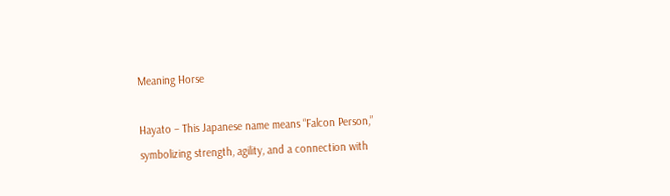Meaning Horse

Hayato – This Japanese name means “Falcon Person,” symbolizing strength, agility, and a connection with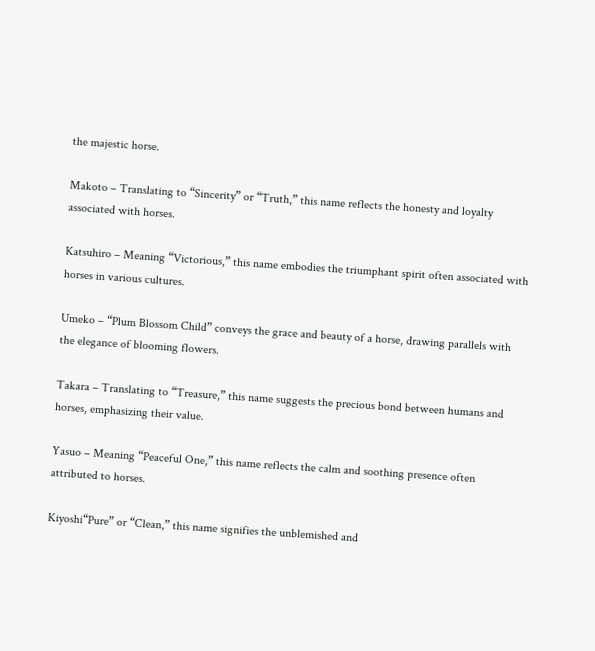the majestic horse.

Makoto – Translating to “Sincerity” or “Truth,” this name reflects the honesty and loyalty associated with horses.

Katsuhiro – Meaning “Victorious,” this name embodies the triumphant spirit often associated with horses in various cultures.

Umeko – “Plum Blossom Child” conveys the grace and beauty of a horse, drawing parallels with the elegance of blooming flowers.

Takara – Translating to “Treasure,” this name suggests the precious bond between humans and horses, emphasizing their value.

Yasuo – Meaning “Peaceful One,” this name reflects the calm and soothing presence often attributed to horses.

Kiyoshi“Pure” or “Clean,” this name signifies the unblemished and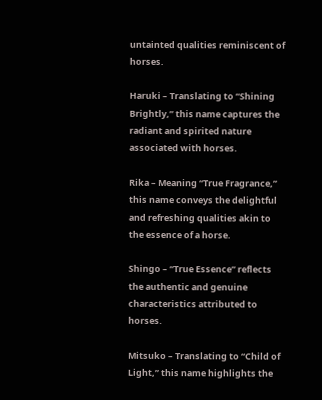untainted qualities reminiscent of horses.

Haruki – Translating to “Shining Brightly,” this name captures the radiant and spirited nature associated with horses.

Rika – Meaning “True Fragrance,” this name conveys the delightful and refreshing qualities akin to the essence of a horse.

Shingo – “True Essence” reflects the authentic and genuine characteristics attributed to horses.

Mitsuko – Translating to “Child of Light,” this name highlights the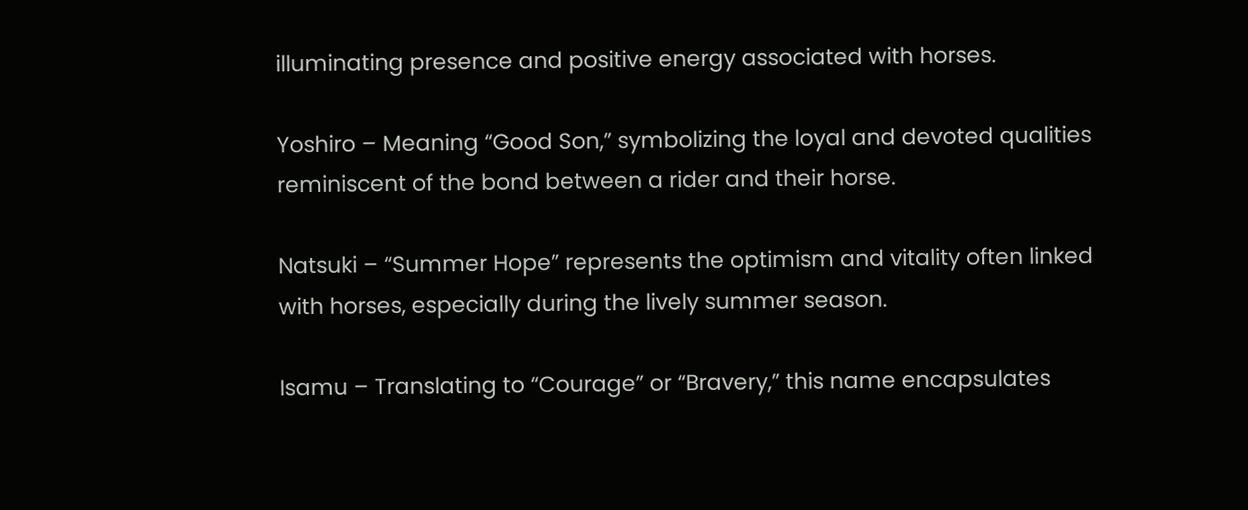illuminating presence and positive energy associated with horses.

Yoshiro – Meaning “Good Son,” symbolizing the loyal and devoted qualities reminiscent of the bond between a rider and their horse.

Natsuki – “Summer Hope” represents the optimism and vitality often linked with horses, especially during the lively summer season.

Isamu – Translating to “Courage” or “Bravery,” this name encapsulates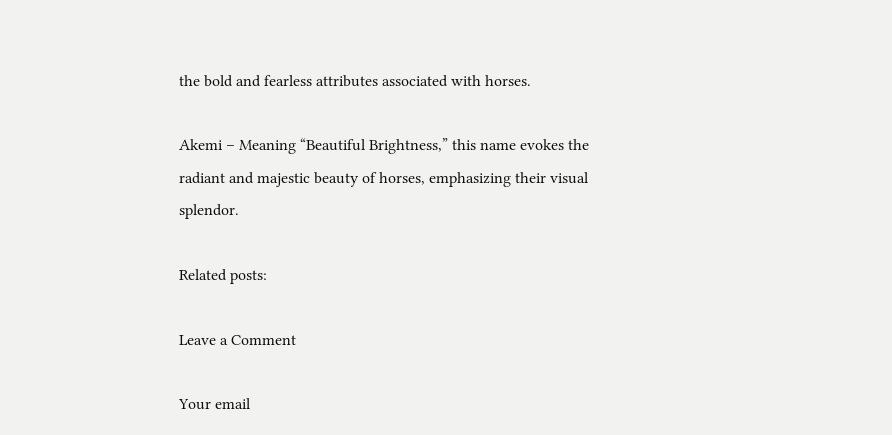the bold and fearless attributes associated with horses.

Akemi – Meaning “Beautiful Brightness,” this name evokes the radiant and majestic beauty of horses, emphasizing their visual splendor.

Related posts:

Leave a Comment

Your email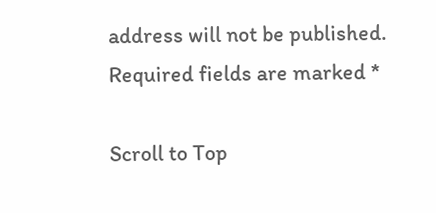address will not be published. Required fields are marked *

Scroll to Top